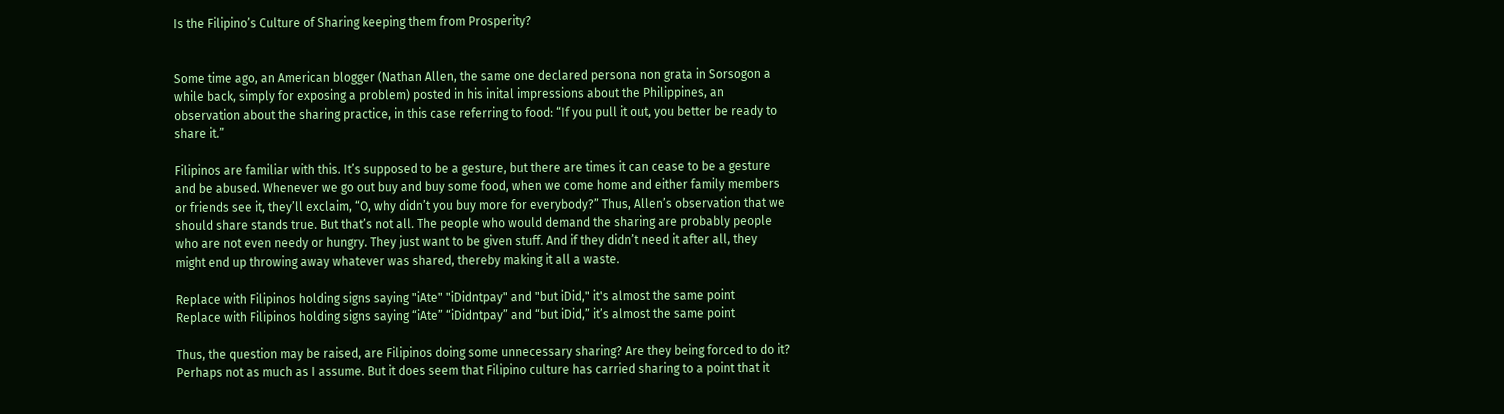Is the Filipino’s Culture of Sharing keeping them from Prosperity?


Some time ago, an American blogger (Nathan Allen, the same one declared persona non grata in Sorsogon a while back, simply for exposing a problem) posted in his inital impressions about the Philippines, an observation about the sharing practice, in this case referring to food: “If you pull it out, you better be ready to share it.”

Filipinos are familiar with this. It’s supposed to be a gesture, but there are times it can cease to be a gesture and be abused. Whenever we go out buy and buy some food, when we come home and either family members or friends see it, they’ll exclaim, “O, why didn’t you buy more for everybody?” Thus, Allen’s observation that we should share stands true. But that’s not all. The people who would demand the sharing are probably people who are not even needy or hungry. They just want to be given stuff. And if they didn’t need it after all, they might end up throwing away whatever was shared, thereby making it all a waste.

Replace with Filipinos holding signs saying "iAte" "iDidntpay" and "but iDid," it's almost the same point
Replace with Filipinos holding signs saying “iAte” “iDidntpay” and “but iDid,” it’s almost the same point

Thus, the question may be raised, are Filipinos doing some unnecessary sharing? Are they being forced to do it? Perhaps not as much as I assume. But it does seem that Filipino culture has carried sharing to a point that it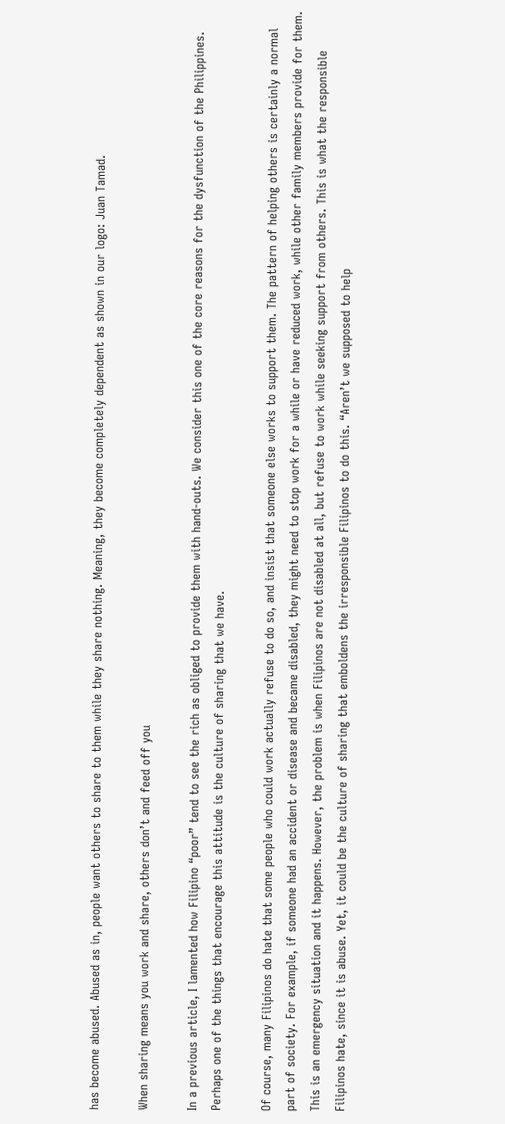has become abused. Abused as in, people want others to share to them while they share nothing. Meaning, they become completely dependent as shown in our logo: Juan Tamad.

When sharing means you work and share, others don’t and feed off you

In a previous article, I lamented how Filipino “poor” tend to see the rich as obliged to provide them with hand-outs. We consider this one of the core reasons for the dysfunction of the Philippines. Perhaps one of the things that encourage this attitude is the culture of sharing that we have.

Of course, many Filipinos do hate that some people who could work actually refuse to do so, and insist that someone else works to support them. The pattern of helping others is certainly a normal part of society. For example, if someone had an accident or disease and became disabled, they might need to stop work for a while or have reduced work, while other family members provide for them. This is an emergency situation and it happens. However, the problem is when Filipinos are not disabled at all, but refuse to work while seeking support from others. This is what the responsible Filipinos hate, since it is abuse. Yet, it could be the culture of sharing that emboldens the irresponsible Filipinos to do this. “Aren’t we supposed to help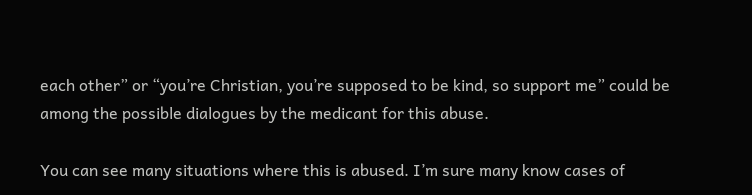each other” or “you’re Christian, you’re supposed to be kind, so support me” could be among the possible dialogues by the medicant for this abuse.

You can see many situations where this is abused. I’m sure many know cases of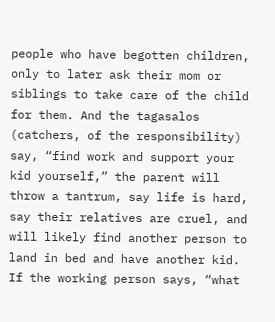people who have begotten children, only to later ask their mom or siblings to take care of the child for them. And the tagasalos (catchers, of the responsibility) say, “find work and support your kid yourself,” the parent will throw a tantrum, say life is hard, say their relatives are cruel, and will likely find another person to land in bed and have another kid. If the working person says, “what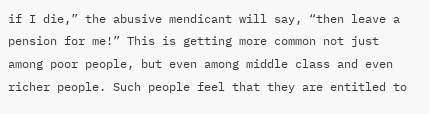if I die,” the abusive mendicant will say, “then leave a pension for me!” This is getting more common not just among poor people, but even among middle class and even richer people. Such people feel that they are entitled to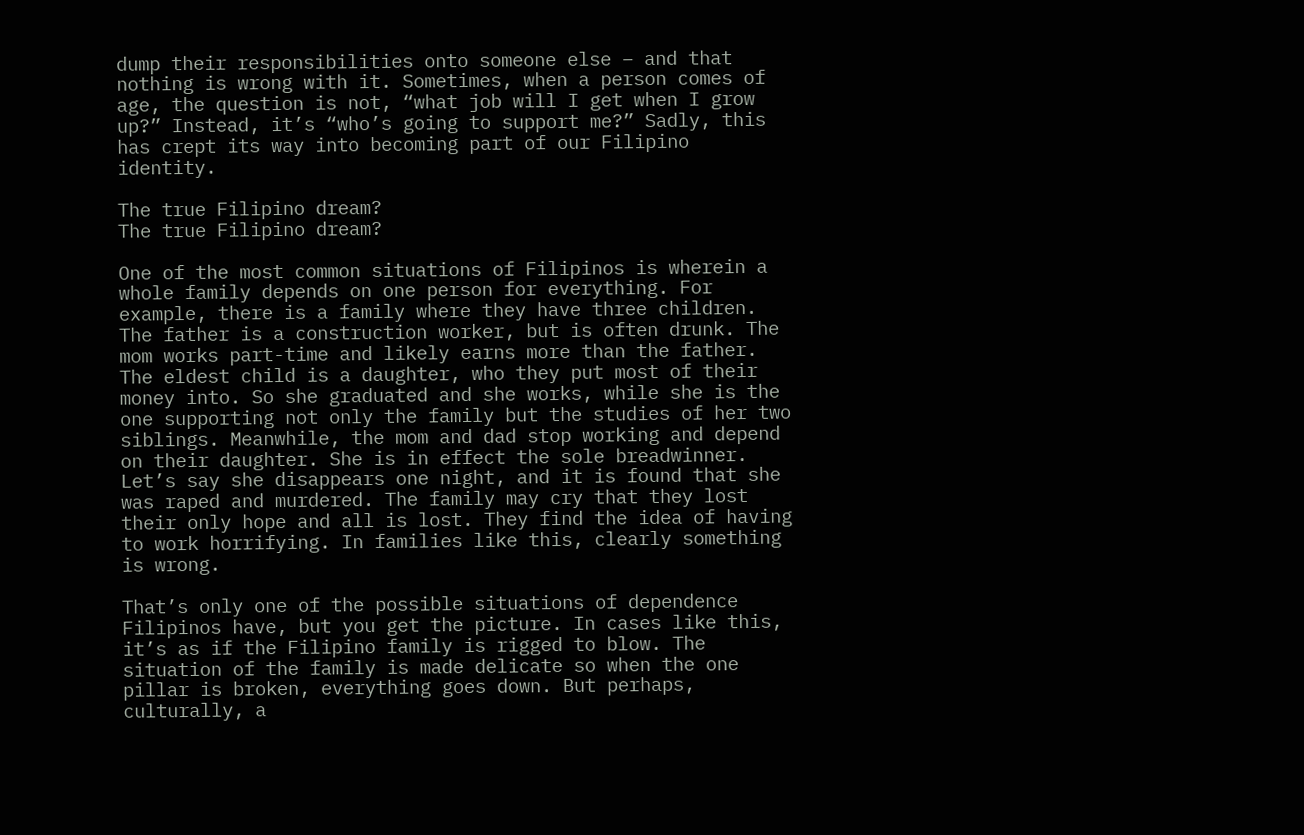dump their responsibilities onto someone else – and that nothing is wrong with it. Sometimes, when a person comes of age, the question is not, “what job will I get when I grow up?” Instead, it’s “who’s going to support me?” Sadly, this has crept its way into becoming part of our Filipino identity.

The true Filipino dream?
The true Filipino dream?

One of the most common situations of Filipinos is wherein a whole family depends on one person for everything. For example, there is a family where they have three children. The father is a construction worker, but is often drunk. The mom works part-time and likely earns more than the father. The eldest child is a daughter, who they put most of their money into. So she graduated and she works, while she is the one supporting not only the family but the studies of her two siblings. Meanwhile, the mom and dad stop working and depend on their daughter. She is in effect the sole breadwinner. Let’s say she disappears one night, and it is found that she was raped and murdered. The family may cry that they lost their only hope and all is lost. They find the idea of having to work horrifying. In families like this, clearly something is wrong.

That’s only one of the possible situations of dependence Filipinos have, but you get the picture. In cases like this, it’s as if the Filipino family is rigged to blow. The situation of the family is made delicate so when the one pillar is broken, everything goes down. But perhaps, culturally, a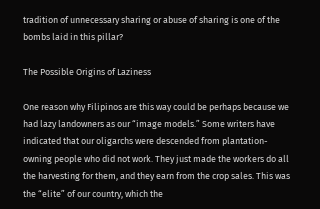tradition of unnecessary sharing or abuse of sharing is one of the bombs laid in this pillar?

The Possible Origins of Laziness

One reason why Filipinos are this way could be perhaps because we had lazy landowners as our “image models.” Some writers have indicated that our oligarchs were descended from plantation-owning people who did not work. They just made the workers do all the harvesting for them, and they earn from the crop sales. This was the “elite” of our country, which the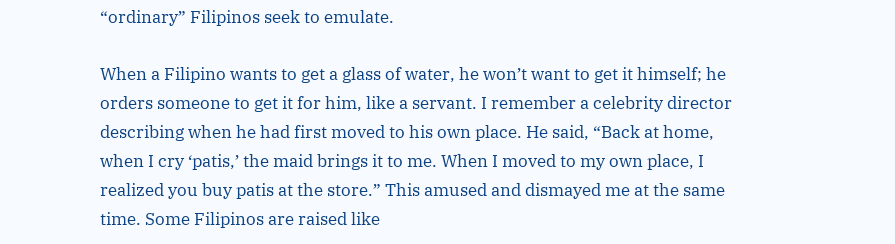“ordinary” Filipinos seek to emulate.

When a Filipino wants to get a glass of water, he won’t want to get it himself; he orders someone to get it for him, like a servant. I remember a celebrity director describing when he had first moved to his own place. He said, “Back at home, when I cry ‘patis,’ the maid brings it to me. When I moved to my own place, I realized you buy patis at the store.” This amused and dismayed me at the same time. Some Filipinos are raised like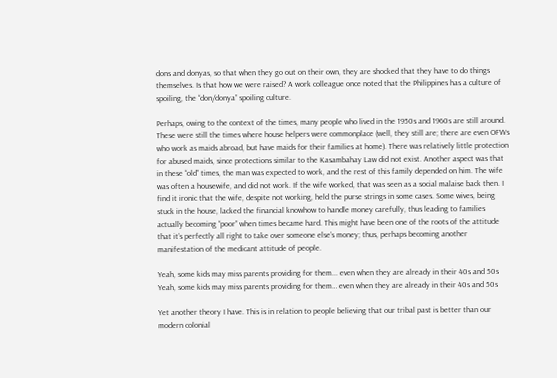dons and donyas, so that when they go out on their own, they are shocked that they have to do things themselves. Is that how we were raised? A work colleague once noted that the Philippines has a culture of spoiling, the “don/donya” spoiling culture.

Perhaps, owing to the context of the times, many people who lived in the 1950s and 1960s are still around. These were still the times where house helpers were commonplace (well, they still are; there are even OFWs who work as maids abroad, but have maids for their families at home). There was relatively little protection for abused maids, since protections similar to the Kasambahay Law did not exist. Another aspect was that in these “old” times, the man was expected to work, and the rest of this family depended on him. The wife was often a housewife, and did not work. If the wife worked, that was seen as a social malaise back then. I find it ironic that the wife, despite not working, held the purse strings in some cases. Some wives, being stuck in the house, lacked the financial knowhow to handle money carefully, thus leading to families actually becoming “poor” when times became hard. This might have been one of the roots of the attitude that it’s perfectly all right to take over someone else’s money; thus, perhaps becoming another manifestation of the medicant attitude of people.

Yeah, some kids may miss parents providing for them... even when they are already in their 40s and 50s
Yeah, some kids may miss parents providing for them… even when they are already in their 40s and 50s

Yet another theory I have. This is in relation to people believing that our tribal past is better than our modern colonial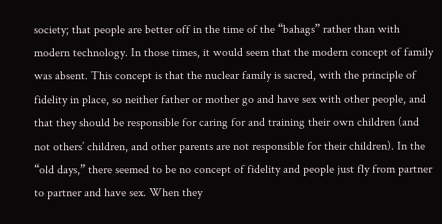society; that people are better off in the time of the “bahags” rather than with modern technology. In those times, it would seem that the modern concept of family was absent. This concept is that the nuclear family is sacred, with the principle of fidelity in place, so neither father or mother go and have sex with other people, and that they should be responsible for caring for and training their own children (and not others’ children, and other parents are not responsible for their children). In the “old days,” there seemed to be no concept of fidelity and people just fly from partner to partner and have sex. When they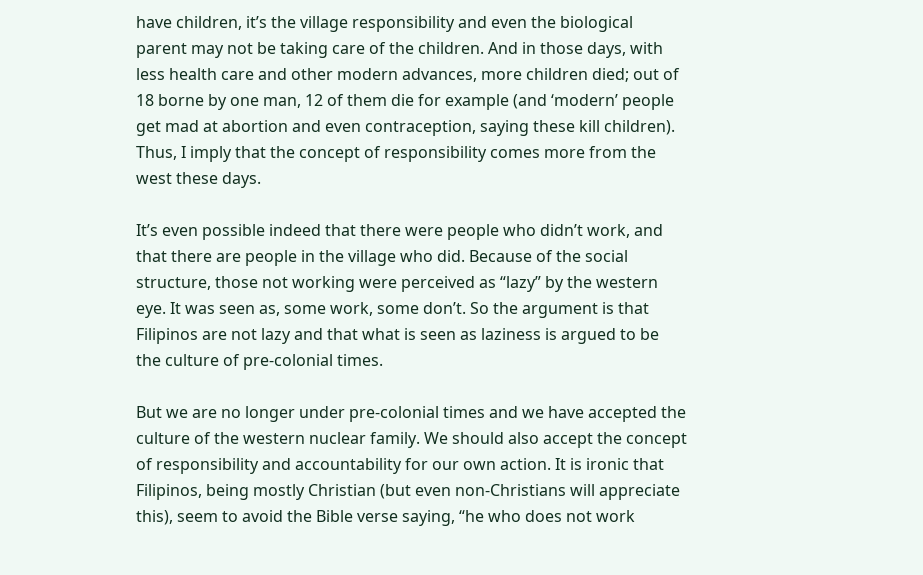have children, it’s the village responsibility and even the biological parent may not be taking care of the children. And in those days, with less health care and other modern advances, more children died; out of 18 borne by one man, 12 of them die for example (and ‘modern’ people get mad at abortion and even contraception, saying these kill children). Thus, I imply that the concept of responsibility comes more from the west these days.

It’s even possible indeed that there were people who didn’t work, and that there are people in the village who did. Because of the social structure, those not working were perceived as “lazy” by the western eye. It was seen as, some work, some don’t. So the argument is that Filipinos are not lazy and that what is seen as laziness is argued to be the culture of pre-colonial times.

But we are no longer under pre-colonial times and we have accepted the culture of the western nuclear family. We should also accept the concept of responsibility and accountability for our own action. It is ironic that Filipinos, being mostly Christian (but even non-Christians will appreciate this), seem to avoid the Bible verse saying, “he who does not work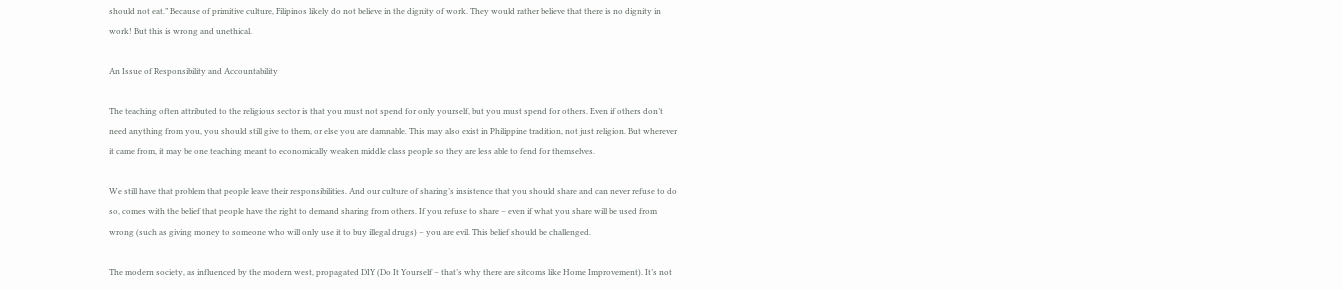should not eat.” Because of primitive culture, Filipinos likely do not believe in the dignity of work. They would rather believe that there is no dignity in work! But this is wrong and unethical.

An Issue of Responsibility and Accountability

The teaching often attributed to the religious sector is that you must not spend for only yourself, but you must spend for others. Even if others don’t need anything from you, you should still give to them, or else you are damnable. This may also exist in Philippine tradition, not just religion. But wherever it came from, it may be one teaching meant to economically weaken middle class people so they are less able to fend for themselves.

We still have that problem that people leave their responsibilities. And our culture of sharing’s insistence that you should share and can never refuse to do so, comes with the belief that people have the right to demand sharing from others. If you refuse to share – even if what you share will be used from wrong (such as giving money to someone who will only use it to buy illegal drugs) – you are evil. This belief should be challenged.

The modern society, as influenced by the modern west, propagated DIY (Do It Yourself – that’s why there are sitcoms like Home Improvement). It’s not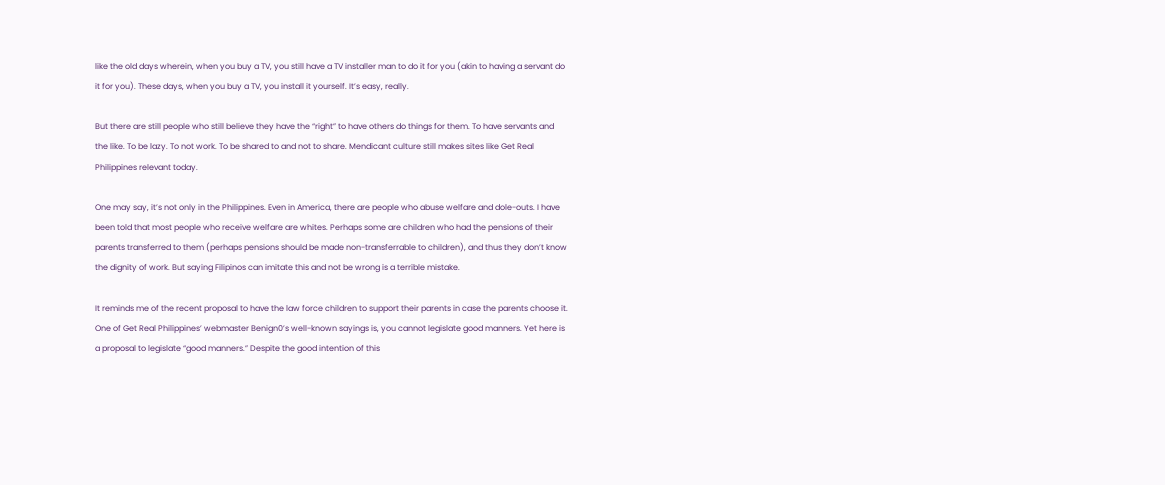like the old days wherein, when you buy a TV, you still have a TV installer man to do it for you (akin to having a servant do it for you). These days, when you buy a TV, you install it yourself. It’s easy, really.

But there are still people who still believe they have the “right” to have others do things for them. To have servants and the like. To be lazy. To not work. To be shared to and not to share. Mendicant culture still makes sites like Get Real Philippines relevant today.

One may say, it’s not only in the Philippines. Even in America, there are people who abuse welfare and dole-outs. I have been told that most people who receive welfare are whites. Perhaps some are children who had the pensions of their parents transferred to them (perhaps pensions should be made non-transferrable to children), and thus they don’t know the dignity of work. But saying Filipinos can imitate this and not be wrong is a terrible mistake.

It reminds me of the recent proposal to have the law force children to support their parents in case the parents choose it. One of Get Real Philippines’ webmaster Benign0’s well-known sayings is, you cannot legislate good manners. Yet here is a proposal to legislate “good manners.” Despite the good intention of this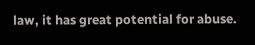law, it has great potential for abuse.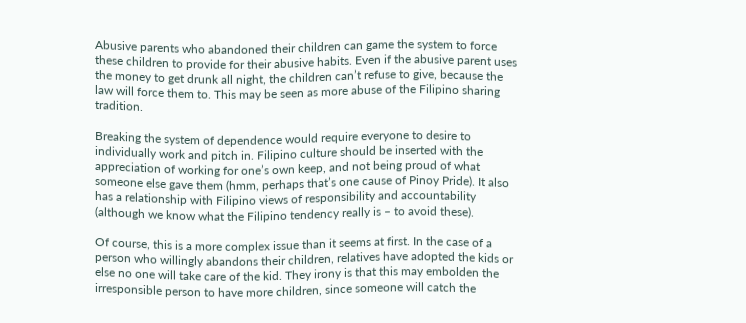Abusive parents who abandoned their children can game the system to force these children to provide for their abusive habits. Even if the abusive parent uses the money to get drunk all night, the children can’t refuse to give, because the law will force them to. This may be seen as more abuse of the Filipino sharing tradition.

Breaking the system of dependence would require everyone to desire to individually work and pitch in. Filipino culture should be inserted with the appreciation of working for one’s own keep, and not being proud of what someone else gave them (hmm, perhaps that’s one cause of Pinoy Pride). It also has a relationship with Filipino views of responsibility and accountability (although we know what the Filipino tendency really is – to avoid these).

Of course, this is a more complex issue than it seems at first. In the case of a person who willingly abandons their children, relatives have adopted the kids or else no one will take care of the kid. They irony is that this may embolden the irresponsible person to have more children, since someone will catch the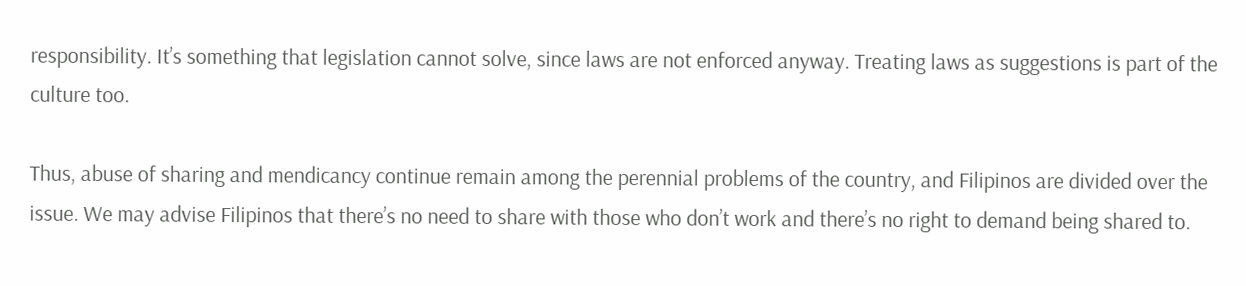responsibility. It’s something that legislation cannot solve, since laws are not enforced anyway. Treating laws as suggestions is part of the culture too.

Thus, abuse of sharing and mendicancy continue remain among the perennial problems of the country, and Filipinos are divided over the issue. We may advise Filipinos that there’s no need to share with those who don’t work and there’s no right to demand being shared to.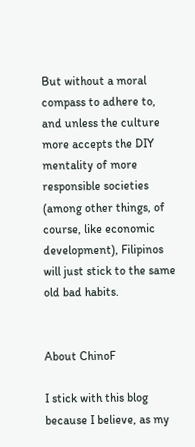But without a moral compass to adhere to, and unless the culture more accepts the DIY mentality of more responsible societies (among other things, of course, like economic development), Filipinos will just stick to the same old bad habits.


About ChinoF

I stick with this blog because I believe, as my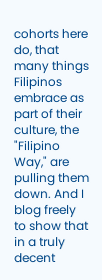cohorts here do, that many things Filipinos embrace as part of their culture, the "Filipino Way," are pulling them down. And I blog freely to show that in a truly decent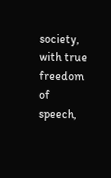society, with true freedom of speech,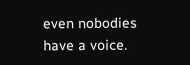even nobodies have a voice.